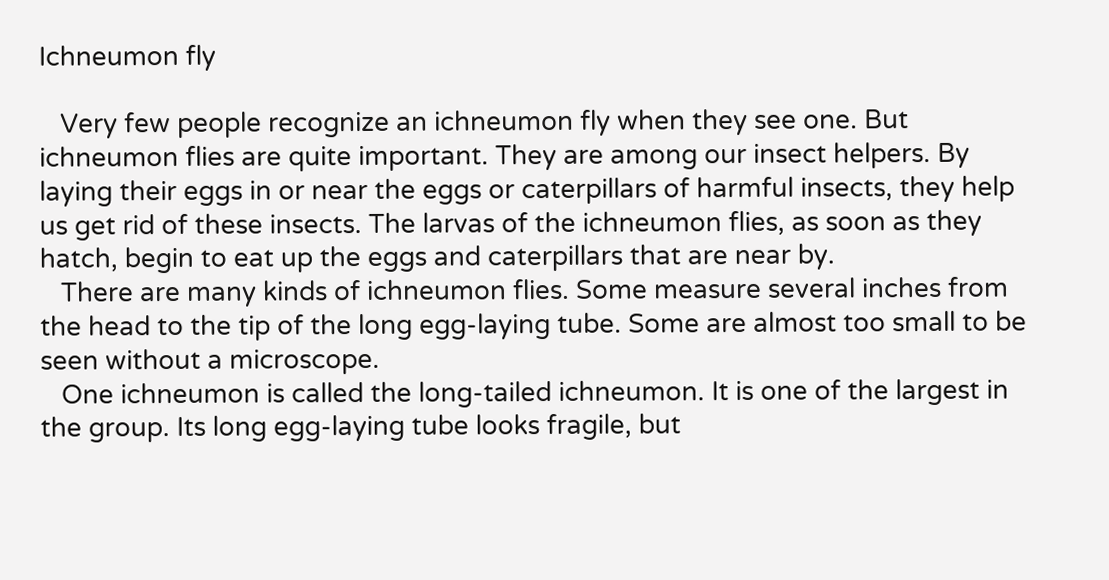Ichneumon fly

   Very few people recognize an ichneumon fly when they see one. But ichneumon flies are quite important. They are among our insect helpers. By laying their eggs in or near the eggs or caterpillars of harmful insects, they help us get rid of these insects. The larvas of the ichneumon flies, as soon as they hatch, begin to eat up the eggs and caterpillars that are near by.
   There are many kinds of ichneumon flies. Some measure several inches from the head to the tip of the long egg-laying tube. Some are almost too small to be seen without a microscope.
   One ichneumon is called the long-tailed ichneumon. It is one of the largest in the group. Its long egg-laying tube looks fragile, but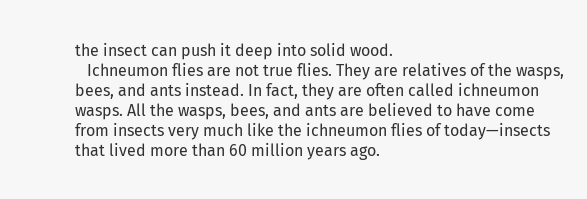the insect can push it deep into solid wood.
   Ichneumon flies are not true flies. They are relatives of the wasps, bees, and ants instead. In fact, they are often called ichneumon wasps. All the wasps, bees, and ants are believed to have come from insects very much like the ichneumon flies of today—insects that lived more than 60 million years ago.